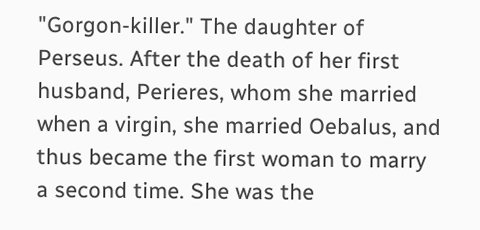"Gorgon-killer." The daughter of Perseus. After the death of her first husband, Perieres, whom she married when a virgin, she married Oebalus, and thus became the first woman to marry a second time. She was the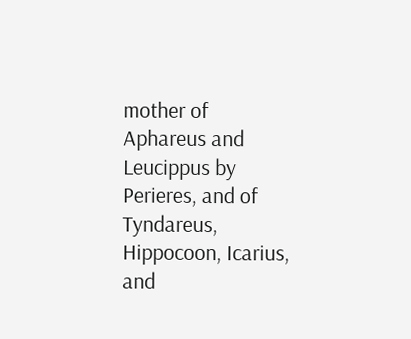mother of Aphareus and Leucippus by Perieres, and of Tyndareus, Hippocoon, Icarius, and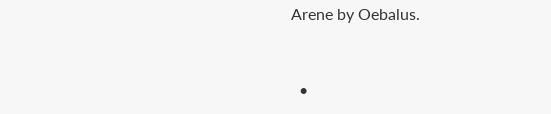Arene by Oebalus.



  •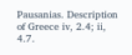Pausanias. Description of Greece iv, 2.4; ii, 4.7.